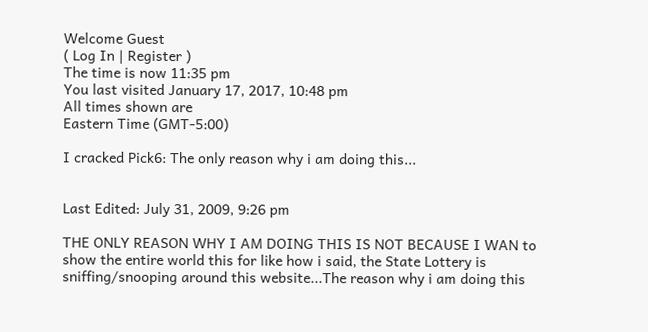Welcome Guest
( Log In | Register )
The time is now 11:35 pm
You last visited January 17, 2017, 10:48 pm
All times shown are
Eastern Time (GMT-5:00)

I cracked Pick6: The only reason why i am doing this...


Last Edited: July 31, 2009, 9:26 pm

THE ONLY REASON WHY I AM DOING THIS IS NOT BECAUSE I WAN to show the entire world this for like how i said, the State Lottery is sniffing/snooping around this website...The reason why i am doing this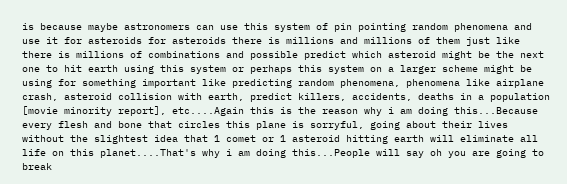is because maybe astronomers can use this system of pin pointing random phenomena and use it for asteroids for asteroids there is millions and millions of them just like there is millions of combinations and possible predict which asteroid might be the next one to hit earth using this system or perhaps this system on a larger scheme might be using for something important like predicting random phenomena, phenomena like airplane crash, asteroid collision with earth, predict killers, accidents, deaths in a population [movie minority report], etc....Again this is the reason why i am doing this...Because every flesh and bone that circles this plane is sorryful, going about their lives without the slightest idea that 1 comet or 1 asteroid hitting earth will eliminate all life on this planet....That's why i am doing this...People will say oh you are going to break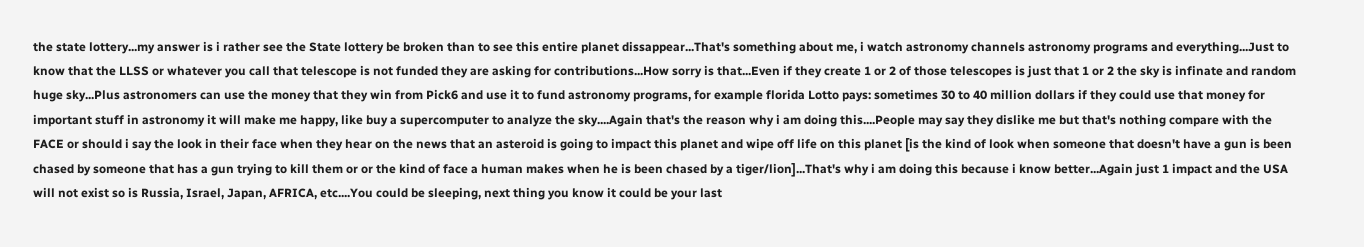the state lottery...my answer is i rather see the State lottery be broken than to see this entire planet dissappear...That's something about me, i watch astronomy channels astronomy programs and everything...Just to know that the LLSS or whatever you call that telescope is not funded they are asking for contributions...How sorry is that...Even if they create 1 or 2 of those telescopes is just that 1 or 2 the sky is infinate and random huge sky...Plus astronomers can use the money that they win from Pick6 and use it to fund astronomy programs, for example florida Lotto pays: sometimes 30 to 40 million dollars if they could use that money for important stuff in astronomy it will make me happy, like buy a supercomputer to analyze the sky....Again that's the reason why i am doing this....People may say they dislike me but that's nothing compare with the FACE or should i say the look in their face when they hear on the news that an asteroid is going to impact this planet and wipe off life on this planet [is the kind of look when someone that doesn't have a gun is been chased by someone that has a gun trying to kill them or or the kind of face a human makes when he is been chased by a tiger/lion]...That's why i am doing this because i know better...Again just 1 impact and the USA will not exist so is Russia, Israel, Japan, AFRICA, etc....You could be sleeping, next thing you know it could be your last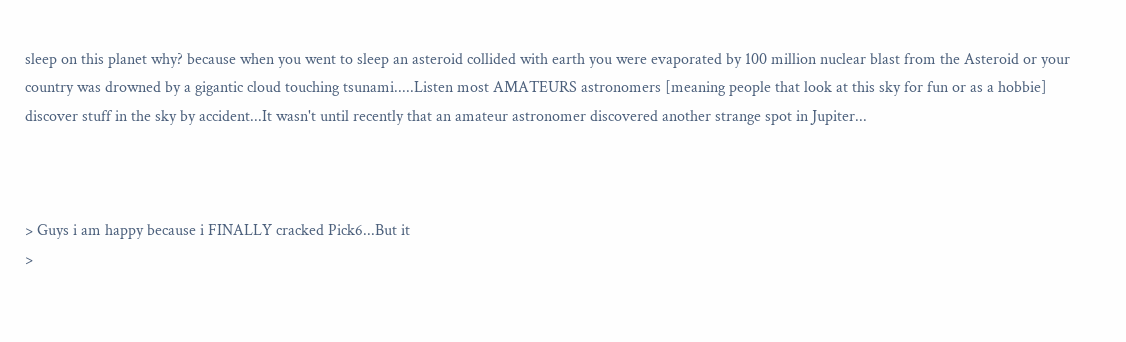sleep on this planet why? because when you went to sleep an asteroid collided with earth you were evaporated by 100 million nuclear blast from the Asteroid or your country was drowned by a gigantic cloud touching tsunami.....Listen most AMATEURS astronomers [meaning people that look at this sky for fun or as a hobbie] discover stuff in the sky by accident...It wasn't until recently that an amateur astronomer discovered another strange spot in Jupiter...



> Guys i am happy because i FINALLY cracked Pick6...But it
>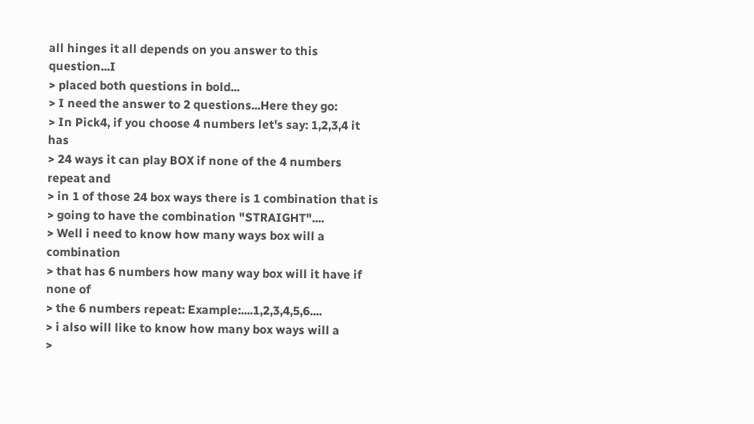all hinges it all depends on you answer to this question...I
> placed both questions in bold...
> I need the answer to 2 questions...Here they go:
> In Pick4, if you choose 4 numbers let's say: 1,2,3,4 it has
> 24 ways it can play BOX if none of the 4 numbers repeat and
> in 1 of those 24 box ways there is 1 combination that is
> going to have the combination "STRAIGHT"....
> Well i need to know how many ways box will a combination
> that has 6 numbers how many way box will it have if none of
> the 6 numbers repeat: Example:....1,2,3,4,5,6....
> i also will like to know how many box ways will a
>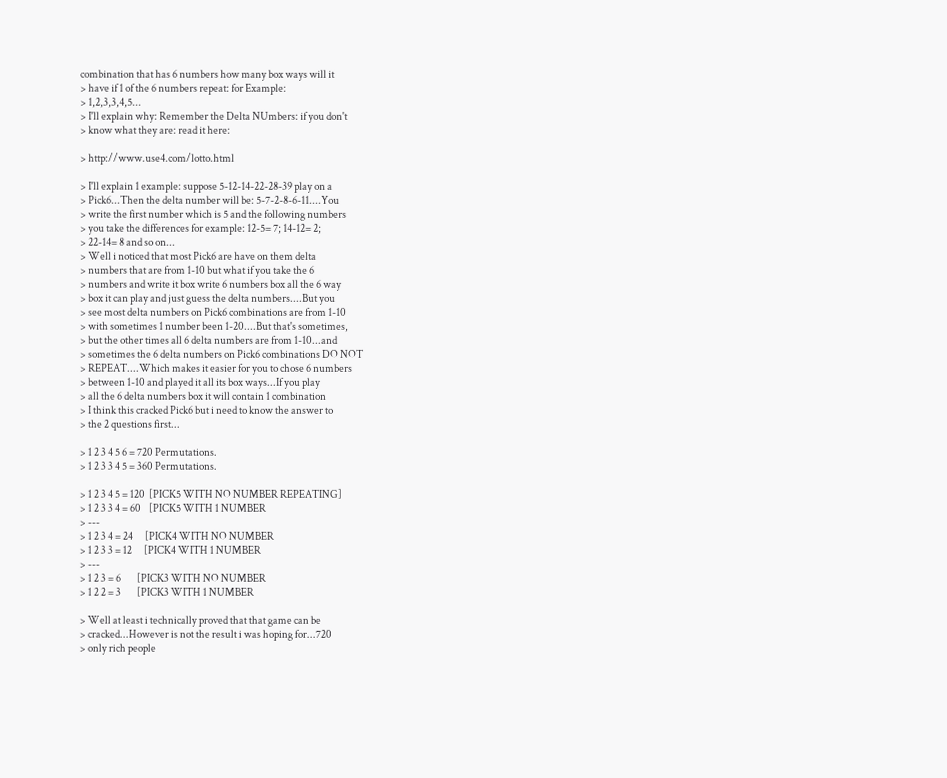combination that has 6 numbers how many box ways will it
> have if 1 of the 6 numbers repeat: for Example:
> 1,2,3,3,4,5...
> I'll explain why: Remember the Delta NUmbers: if you don't
> know what they are: read it here:

> http://www.use4.com/lotto.html

> I'll explain 1 example: suppose 5-12-14-22-28-39 play on a
> Pick6...Then the delta number will be: 5-7-2-8-6-11....You
> write the first number which is 5 and the following numbers
> you take the differences for example: 12-5= 7; 14-12= 2;
> 22-14= 8 and so on...
> Well i noticed that most Pick6 are have on them delta
> numbers that are from 1-10 but what if you take the 6
> numbers and write it box write 6 numbers box all the 6 way
> box it can play and just guess the delta numbers....But you
> see most delta numbers on Pick6 combinations are from 1-10
> with sometimes 1 number been 1-20....But that's sometimes,
> but the other times all 6 delta numbers are from 1-10...and
> sometimes the 6 delta numbers on Pick6 combinations DO NOT
> REPEAT....Which makes it easier for you to chose 6 numbers
> between 1-10 and played it all its box ways...If you play
> all the 6 delta numbers box it will contain 1 combination
> I think this cracked Pick6 but i need to know the answer to
> the 2 questions first...

> 1 2 3 4 5 6 = 720 Permutations.
> 1 2 3 3 4 5 = 360 Permutations.

> 1 2 3 4 5 = 120  [PICK5 WITH NO NUMBER REPEATING]
> 1 2 3 3 4 = 60    [PICK5 WITH 1 NUMBER
> ---
> 1 2 3 4 = 24      [PICK4 WITH NO NUMBER
> 1 2 3 3 = 12      [PICK4 WITH 1 NUMBER
> ---
> 1 2 3 = 6        [PICK3 WITH NO NUMBER
> 1 2 2 = 3        [PICK3 WITH 1 NUMBER

> Well at least i technically proved that that game can be
> cracked...However is not the result i was hoping for...720
> only rich people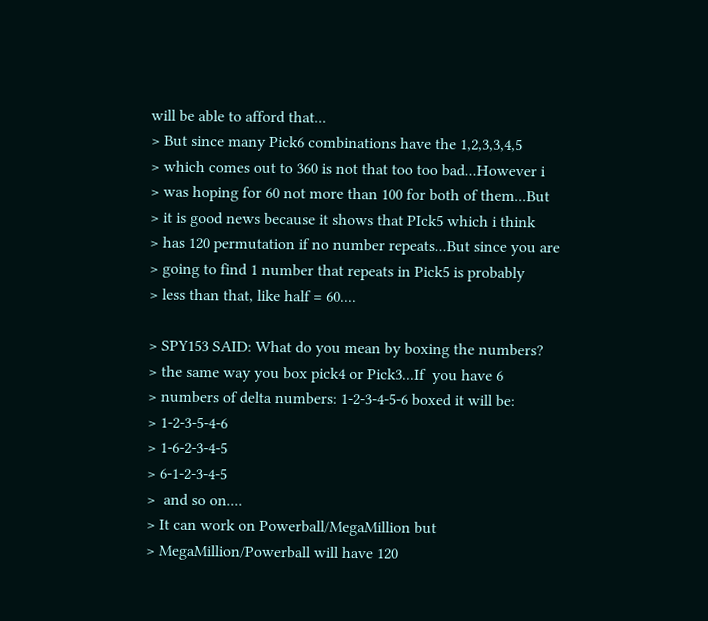will be able to afford that...
> But since many Pick6 combinations have the 1,2,3,3,4,5
> which comes out to 360 is not that too too bad...However i
> was hoping for 60 not more than 100 for both of them...But
> it is good news because it shows that PIck5 which i think
> has 120 permutation if no number repeats...But since you are
> going to find 1 number that repeats in Pick5 is probably
> less than that, like half = 60....

> SPY153 SAID: What do you mean by boxing the numbers?
> the same way you box pick4 or Pick3...If  you have 6
> numbers of delta numbers: 1-2-3-4-5-6 boxed it will be:
> 1-2-3-5-4-6
> 1-6-2-3-4-5
> 6-1-2-3-4-5
>  and so on....
> It can work on Powerball/MegaMillion but
> MegaMillion/Powerball will have 120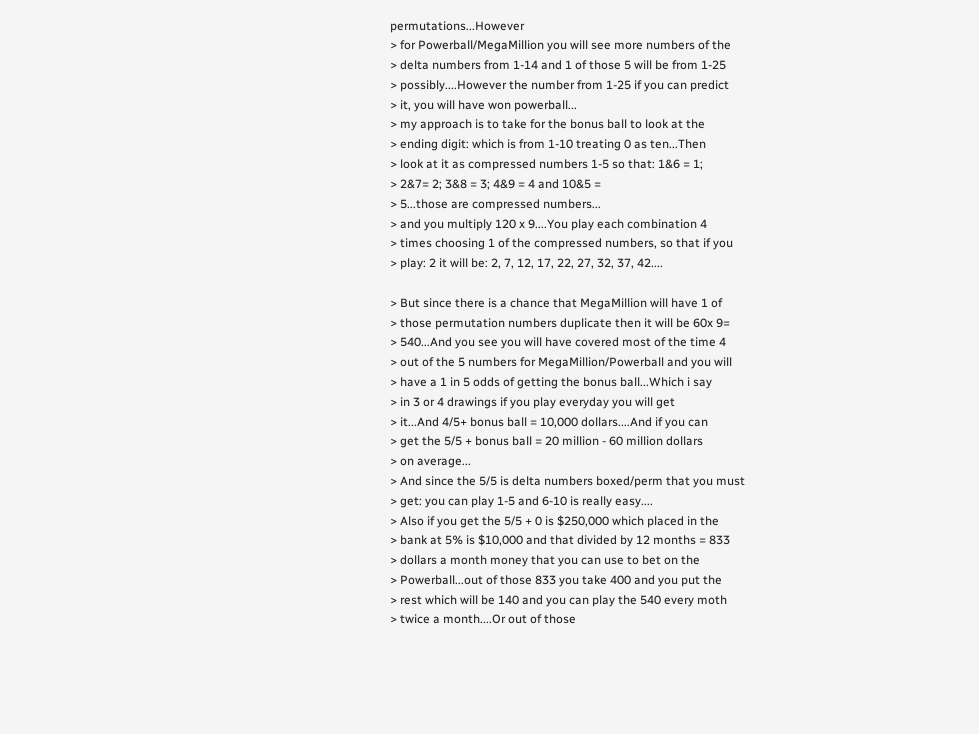permutations...However
> for Powerball/MegaMillion you will see more numbers of the
> delta numbers from 1-14 and 1 of those 5 will be from 1-25
> possibly....However the number from 1-25 if you can predict
> it, you will have won powerball...
> my approach is to take for the bonus ball to look at the
> ending digit: which is from 1-10 treating 0 as ten...Then
> look at it as compressed numbers 1-5 so that: 1&6 = 1;
> 2&7= 2; 3&8 = 3; 4&9 = 4 and 10&5 =
> 5...those are compressed numbers...
> and you multiply 120 x 9....You play each combination 4
> times choosing 1 of the compressed numbers, so that if you
> play: 2 it will be: 2, 7, 12, 17, 22, 27, 32, 37, 42....

> But since there is a chance that MegaMillion will have 1 of
> those permutation numbers duplicate then it will be 60x 9=
> 540...And you see you will have covered most of the time 4
> out of the 5 numbers for MegaMillion/Powerball and you will
> have a 1 in 5 odds of getting the bonus ball...Which i say
> in 3 or 4 drawings if you play everyday you will get
> it...And 4/5+ bonus ball = 10,000 dollars....And if you can
> get the 5/5 + bonus ball = 20 million - 60 million dollars
> on average...
> And since the 5/5 is delta numbers boxed/perm that you must
> get: you can play 1-5 and 6-10 is really easy....
> Also if you get the 5/5 + 0 is $250,000 which placed in the
> bank at 5% is $10,000 and that divided by 12 months = 833
> dollars a month money that you can use to bet on the
> Powerball...out of those 833 you take 400 and you put the
> rest which will be 140 and you can play the 540 every moth
> twice a month....Or out of those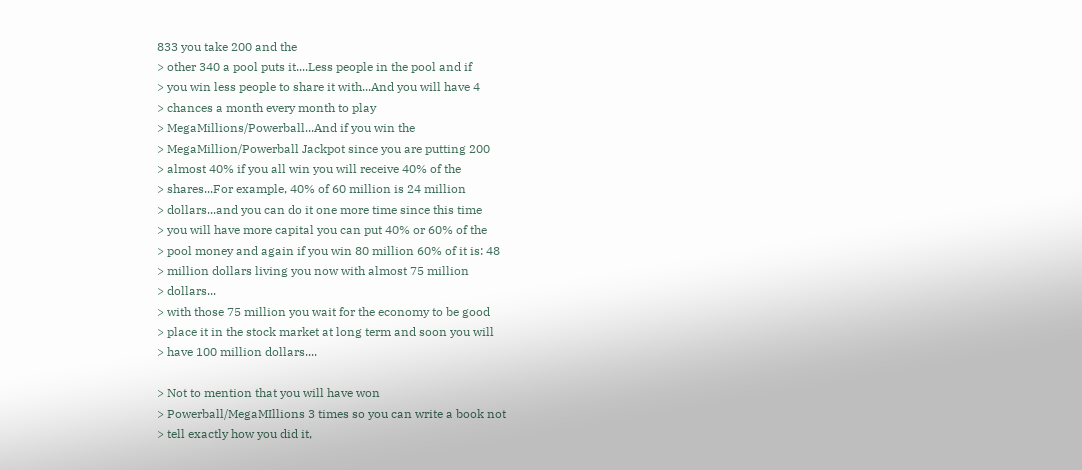833 you take 200 and the
> other 340 a pool puts it....Less people in the pool and if
> you win less people to share it with...And you will have 4
> chances a month every month to play
> MegaMillions/Powerball...And if you win the
> MegaMillion/Powerball Jackpot since you are putting 200
> almost 40% if you all win you will receive 40% of the
> shares...For example, 40% of 60 million is 24 million
> dollars...and you can do it one more time since this time
> you will have more capital you can put 40% or 60% of the
> pool money and again if you win 80 million 60% of it is: 48
> million dollars living you now with almost 75 million
> dollars...
> with those 75 million you wait for the economy to be good
> place it in the stock market at long term and soon you will
> have 100 million dollars....

> Not to mention that you will have won
> Powerball/MegaMIllions 3 times so you can write a book not
> tell exactly how you did it,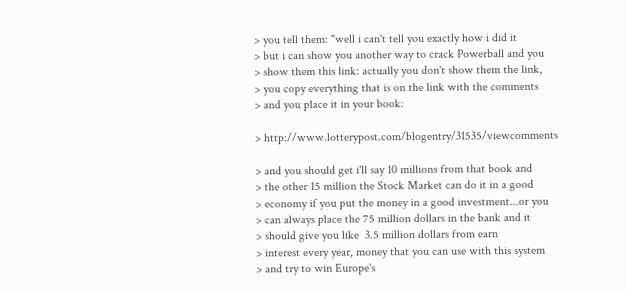> you tell them: "well i can't tell you exactly how i did it
> but i can show you another way to crack Powerball and you
> show them this link: actually you don't show them the link,
> you copy everything that is on the link with the comments
> and you place it in your book:

> http://www.lotterypost.com/blogentry/31535/viewcomments

> and you should get i'll say 10 millions from that book and
> the other 15 million the Stock Market can do it in a good
> economy if you put the money in a good investment...or you
> can always place the 75 million dollars in the bank and it
> should give you like  3.5 million dollars from earn
> interest every year, money that you can use with this system
> and try to win Europe's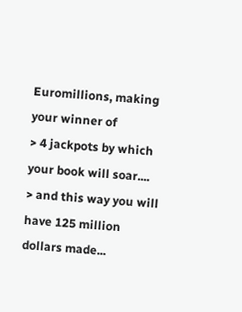Euromillions, making your winner of
> 4 jackpots by which your book will soar....
> and this way you will have 125 million dollars made...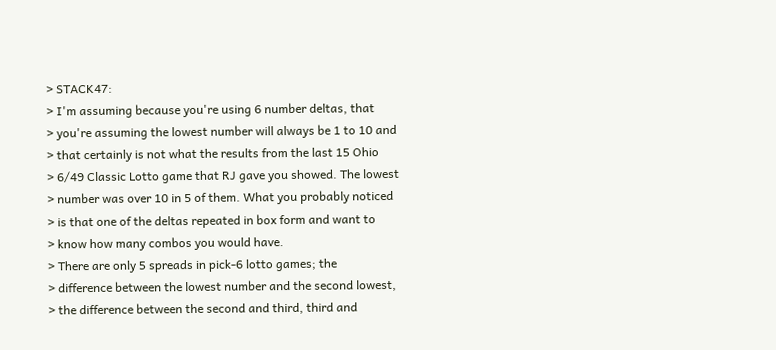> STACK47:
> I'm assuming because you're using 6 number deltas, that
> you're assuming the lowest number will always be 1 to 10 and
> that certainly is not what the results from the last 15 Ohio
> 6/49 Classic Lotto game that RJ gave you showed. The lowest
> number was over 10 in 5 of them. What you probably noticed
> is that one of the deltas repeated in box form and want to
> know how many combos you would have.
> There are only 5 spreads in pick-6 lotto games; the
> difference between the lowest number and the second lowest,
> the difference between the second and third, third and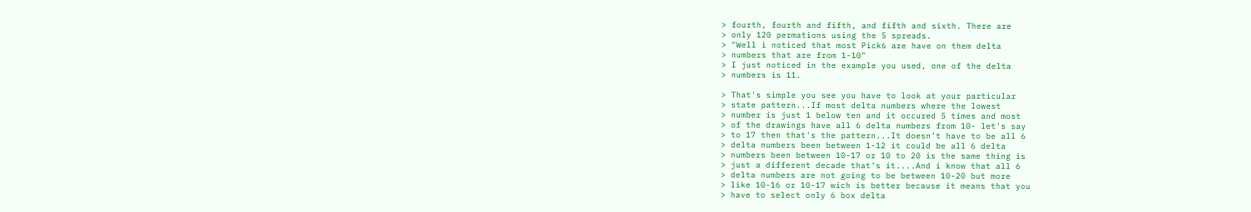> fourth, fourth and fifth, and fifth and sixth. There are
> only 120 permations using the 5 spreads.
> "Well i noticed that most Pick6 are have on them delta
> numbers that are from 1-10"
> I just noticed in the example you used, one of the delta
> numbers is 11.

> That's simple you see you have to look at your particular
> state pattern...If most delta numbers where the lowest
> number is just 1 below ten and it occured 5 times and most
> of the drawings have all 6 delta numbers from 10- let's say
> to 17 then that's the pattern...It doesn't have to be all 6
> delta numbers been between 1-12 it could be all 6 delta
> numbers been between 10-17 or 10 to 20 is the same thing is
> just a different decade that's it....And i know that all 6
> delta numbers are not going to be between 10-20 but more
> like 10-16 or 10-17 wich is better because it means that you
> have to select only 6 box delta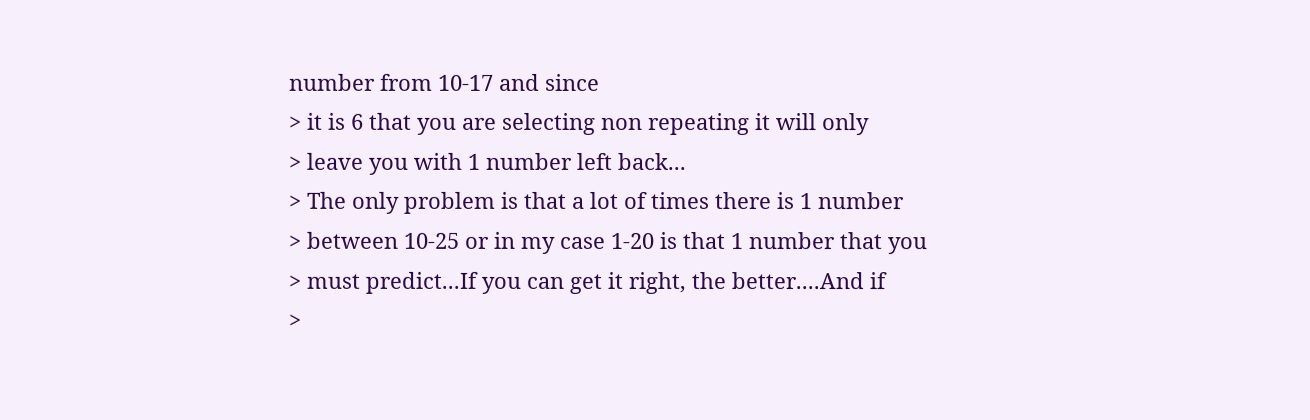number from 10-17 and since
> it is 6 that you are selecting non repeating it will only
> leave you with 1 number left back...
> The only problem is that a lot of times there is 1 number
> between 10-25 or in my case 1-20 is that 1 number that you
> must predict...If you can get it right, the better....And if
>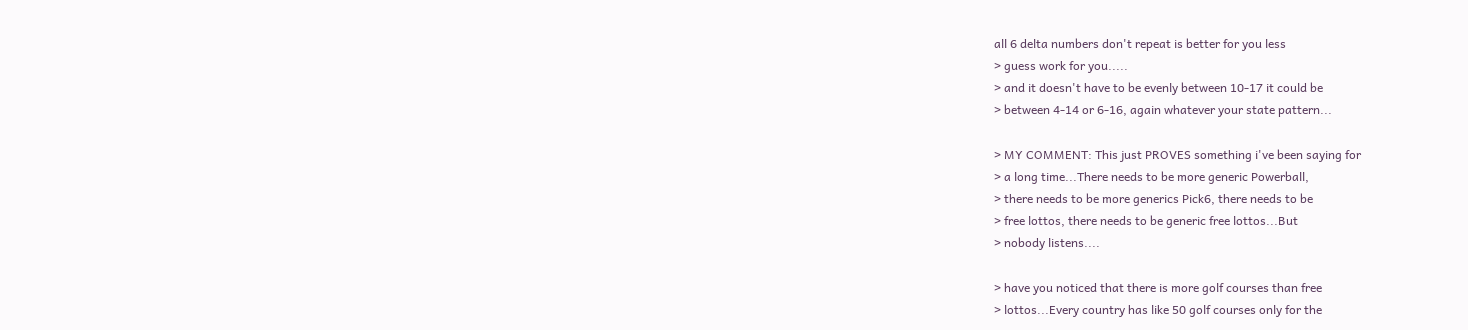all 6 delta numbers don't repeat is better for you less
> guess work for you.....
> and it doesn't have to be evenly between 10-17 it could be
> between 4-14 or 6-16, again whatever your state pattern...

> MY COMMENT: This just PROVES something i've been saying for
> a long time...There needs to be more generic Powerball,
> there needs to be more generics Pick6, there needs to be
> free lottos, there needs to be generic free lottos...But
> nobody listens....

> have you noticed that there is more golf courses than free
> lottos...Every country has like 50 golf courses only for the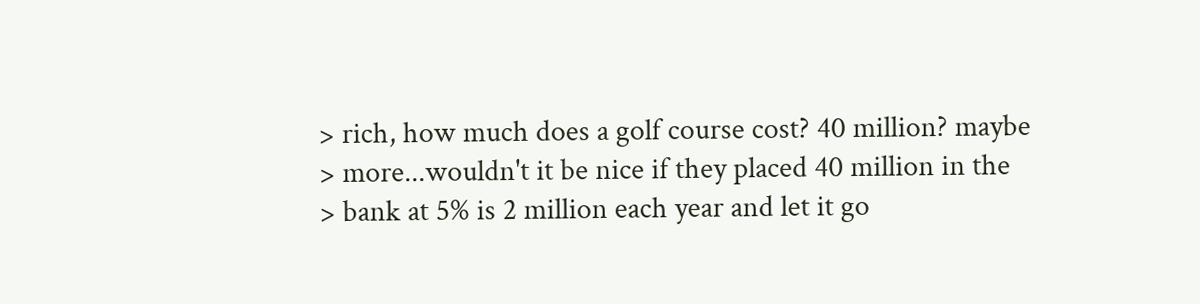> rich, how much does a golf course cost? 40 million? maybe
> more...wouldn't it be nice if they placed 40 million in the
> bank at 5% is 2 million each year and let it go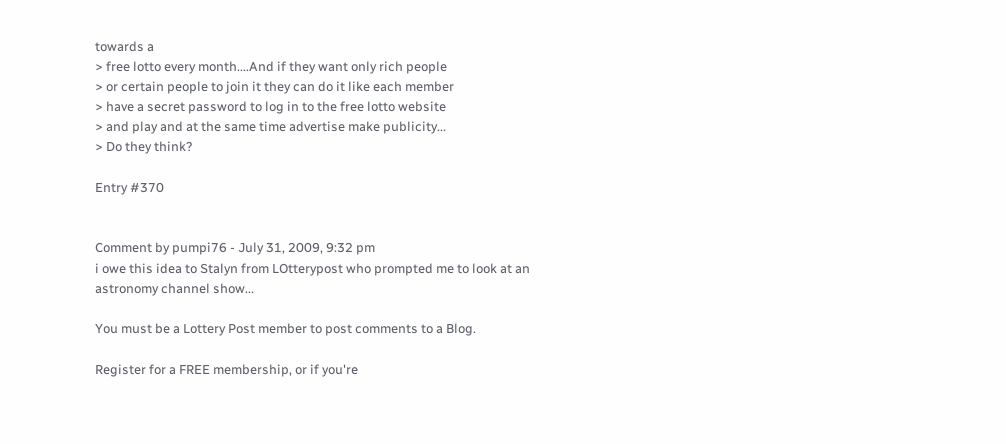towards a
> free lotto every month....And if they want only rich people
> or certain people to join it they can do it like each member
> have a secret password to log in to the free lotto website
> and play and at the same time advertise make publicity...
> Do they think?

Entry #370


Comment by pumpi76 - July 31, 2009, 9:32 pm
i owe this idea to Stalyn from LOtterypost who prompted me to look at an astronomy channel show...

You must be a Lottery Post member to post comments to a Blog.

Register for a FREE membership, or if you're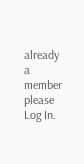already a member please Log In.